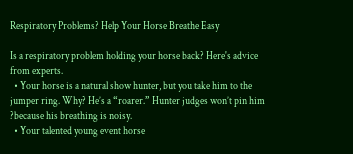Respiratory Problems? Help Your Horse Breathe Easy

Is a respiratory problem holding your horse back? Here's advice from experts.
  • Your horse is a natural show hunter, but you take him to the jumper ring. Why? He’s a “roarer.” Hunter judges won’t pin him ?because his breathing is noisy.
  • Your talented young event horse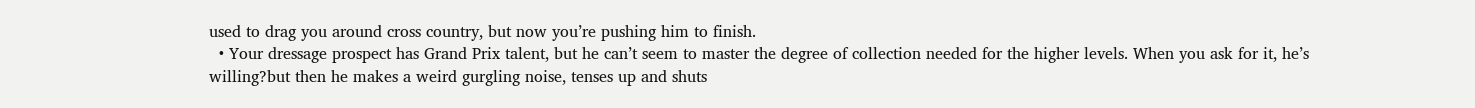used to drag you around cross country, but now you’re pushing him to finish.
  • Your dressage prospect has Grand Prix talent, but he can’t seem to master the degree of collection needed for the higher levels. When you ask for it, he’s willing?but then he makes a weird gurgling noise, tenses up and shuts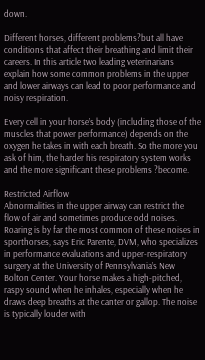down.

Different horses, different problems?but all have conditions that affect their breathing and limit their careers. In this article two leading veterinarians explain how some common problems in the upper and lower airways can lead to poor performance and noisy respiration.

Every cell in your horse’s body (including those of the muscles that power performance) depends on the oxygen he takes in with each breath. So the more you ask of him, the harder his respiratory system works and the more significant these problems ?become.

Restricted Airflow
Abnormalities in the upper airway can restrict the flow of air and sometimes produce odd noises. Roaring is by far the most common of these noises in sporthorses, says Eric Parente, DVM, who specializes in performance evaluations and upper-respiratory surgery at the University of Pennsylvania’s New Bolton Center. Your horse makes a high-pitched, raspy sound when he inhales, especially when he draws deep breaths at the canter or gallop. The noise is typically louder with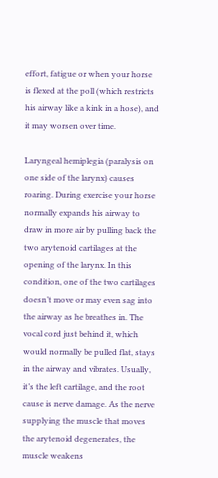effort, fatigue or when your horse is flexed at the poll (which restricts his airway like a kink in a hose), and it may worsen over time.

Laryngeal hemiplegia (paralysis on one side of the larynx) causes roaring. During exercise your horse normally expands his airway to draw in more air by pulling back the two arytenoid cartilages at the opening of the larynx. In this condition, one of the two cartilages doesn’t move or may even sag into the airway as he breathes in. The vocal cord just behind it, which would normally be pulled flat, stays in the airway and vibrates. Usually, it’s the left cartilage, and the root cause is nerve damage. As the nerve supplying the muscle that moves the arytenoid degenerates, the muscle weakens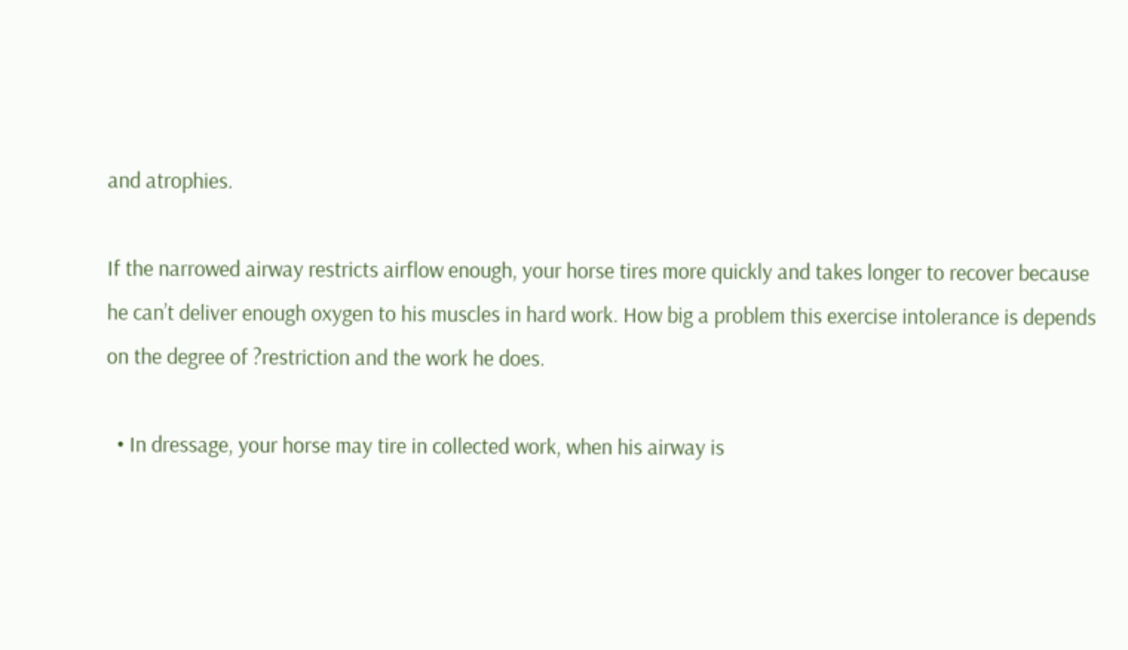and atrophies.

If the narrowed airway restricts airflow enough, your horse tires more quickly and takes longer to recover because he can’t deliver enough oxygen to his muscles in hard work. How big a problem this exercise intolerance is depends on the degree of ?restriction and the work he does.

  • In dressage, your horse may tire in collected work, when his airway is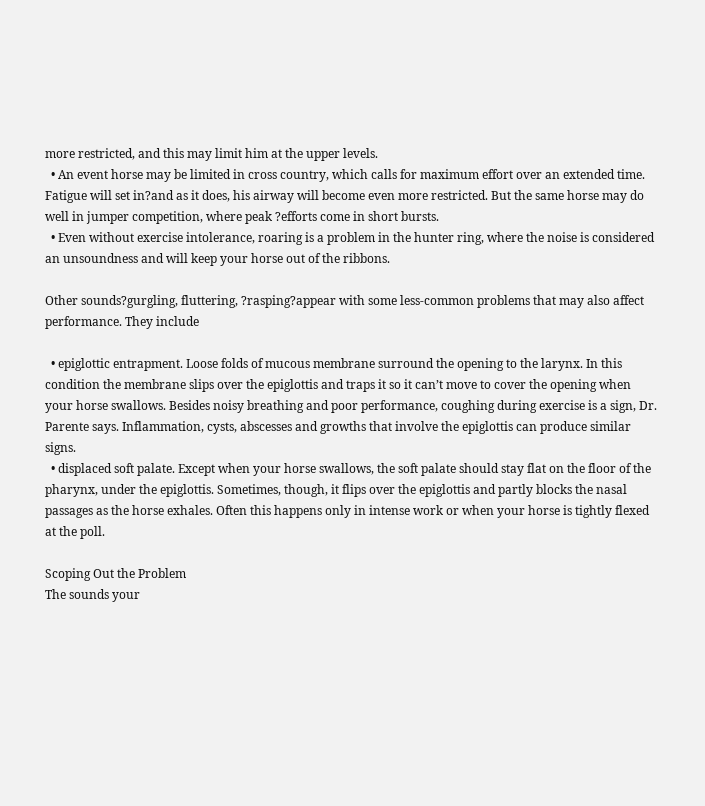more restricted, and this may limit him at the upper levels.
  • An event horse may be limited in cross country, which calls for maximum effort over an extended time. Fatigue will set in?and as it does, his airway will become even more restricted. But the same horse may do well in jumper competition, where peak ?efforts come in short bursts.
  • Even without exercise intolerance, roaring is a problem in the hunter ring, where the noise is considered an unsoundness and will keep your horse out of the ribbons.

Other sounds?gurgling, fluttering, ?rasping?appear with some less-common problems that may also affect performance. They include

  • epiglottic entrapment. Loose folds of mucous membrane surround the opening to the larynx. In this condition the membrane slips over the epiglottis and traps it so it can’t move to cover the opening when your horse swallows. Besides noisy breathing and poor performance, coughing during exercise is a sign, Dr. Parente says. Inflammation, cysts, abscesses and growths that involve the epiglottis can produce similar signs.
  • displaced soft palate. Except when your horse swallows, the soft palate should stay flat on the floor of the pharynx, under the epiglottis. Sometimes, though, it flips over the epiglottis and partly blocks the nasal passages as the horse exhales. Often this happens only in intense work or when your horse is tightly flexed at the poll.

Scoping Out the Problem
The sounds your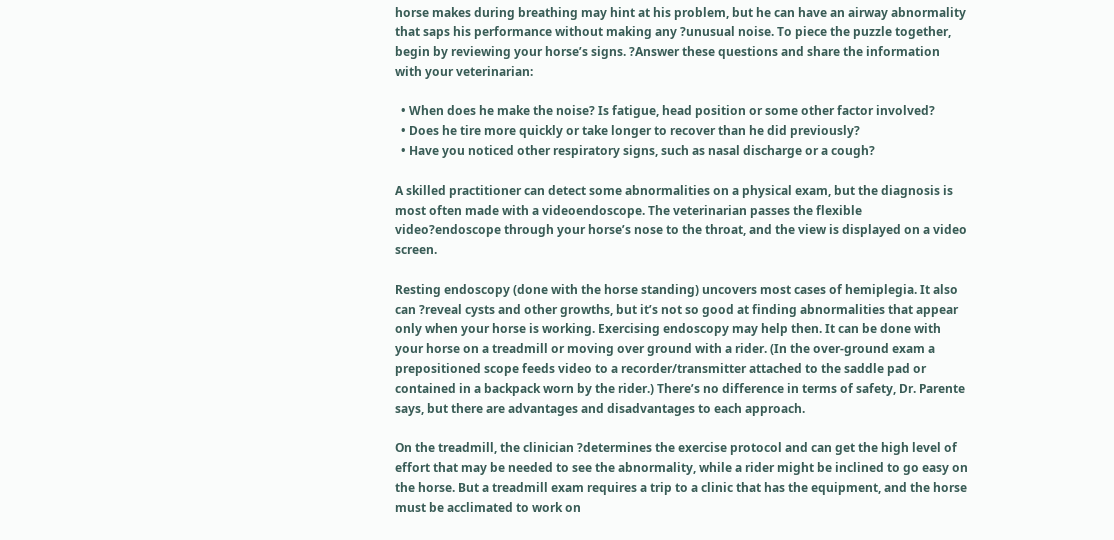horse makes during breathing may hint at his problem, but he can have an airway abnormality that saps his performance without making any ?unusual noise. To piece the puzzle together, begin by reviewing your horse’s signs. ?Answer these questions and share the information with your veterinarian:

  • When does he make the noise? Is fatigue, head position or some other factor involved?
  • Does he tire more quickly or take longer to recover than he did previously?
  • Have you noticed other respiratory signs, such as nasal discharge or a cough?

A skilled practitioner can detect some abnormalities on a physical exam, but the diagnosis is most often made with a videoendoscope. The veterinarian passes the flexible video?endoscope through your horse’s nose to the throat, and the view is displayed on a video screen.

Resting endoscopy (done with the horse standing) uncovers most cases of hemiplegia. It also can ?reveal cysts and other growths, but it’s not so good at finding abnormalities that appear only when your horse is working. Exercising endoscopy may help then. It can be done with your horse on a treadmill or moving over ground with a rider. (In the over-ground exam a prepositioned scope feeds video to a recorder/transmitter attached to the saddle pad or contained in a backpack worn by the rider.) There’s no difference in terms of safety, Dr. Parente says, but there are advantages and disadvantages to each approach.

On the treadmill, the clinician ?determines the exercise protocol and can get the high level of effort that may be needed to see the abnormality, while a rider might be inclined to go easy on the horse. But a treadmill exam requires a trip to a clinic that has the equipment, and the horse must be acclimated to work on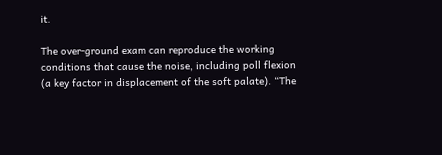it.

The over-ground exam can reproduce the working conditions that cause the noise, including poll flexion (a key factor in displacement of the soft palate). “The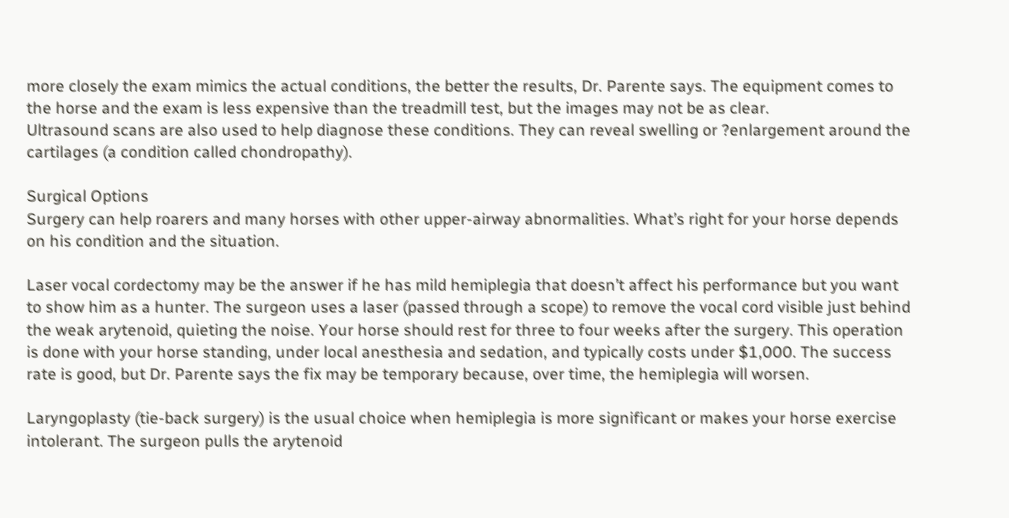more closely the exam mimics the actual conditions, the better the results, Dr. Parente says. The equipment comes to the horse and the exam is less expensive than the treadmill test, but the images may not be as clear.
Ultrasound scans are also used to help diagnose these conditions. They can reveal swelling or ?enlargement around the cartilages (a condition called chondropathy).

Surgical Options
Surgery can help roarers and many horses with other upper-airway abnormalities. What’s right for your horse depends on his condition and the situation.

Laser vocal cordectomy may be the answer if he has mild hemiplegia that doesn’t affect his performance but you want to show him as a hunter. The surgeon uses a laser (passed through a scope) to remove the vocal cord visible just behind the weak arytenoid, quieting the noise. Your horse should rest for three to four weeks after the surgery. This operation is done with your horse standing, under local anesthesia and sedation, and typically costs under $1,000. The success rate is good, but Dr. Parente says the fix may be temporary because, over time, the hemiplegia will worsen.

Laryngoplasty (tie-back surgery) is the usual choice when hemiplegia is more significant or makes your horse exercise intolerant. The surgeon pulls the arytenoid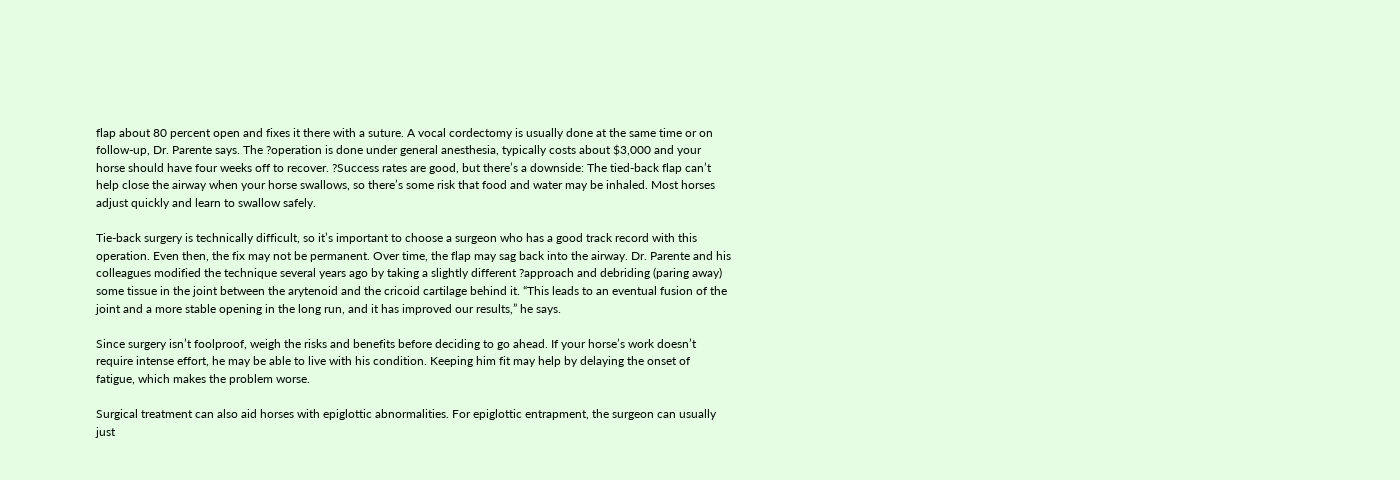flap about 80 percent open and fixes it there with a suture. A vocal cordectomy is usually done at the same time or on follow-up, Dr. Parente says. The ?operation is done under general anesthesia, typically costs about $3,000 and your horse should have four weeks off to recover. ?Success rates are good, but there’s a downside: The tied-back flap can’t help close the airway when your horse swallows, so there’s some risk that food and water may be inhaled. Most horses adjust quickly and learn to swallow safely.

Tie-back surgery is technically difficult, so it’s important to choose a surgeon who has a good track record with this operation. Even then, the fix may not be permanent. Over time, the flap may sag back into the airway. Dr. Parente and his colleagues modified the technique several years ago by taking a slightly different ?approach and debriding (paring away) some tissue in the joint between the arytenoid and the cricoid cartilage behind it. “This leads to an eventual fusion of the joint and a more stable opening in the long run, and it has improved our results,” he says.

Since surgery isn’t foolproof, weigh the risks and benefits before deciding to go ahead. If your horse’s work doesn’t require intense effort, he may be able to live with his condition. Keeping him fit may help by delaying the onset of fatigue, which makes the problem worse.

Surgical treatment can also aid horses with epiglottic abnormalities. For epiglottic entrapment, the surgeon can usually just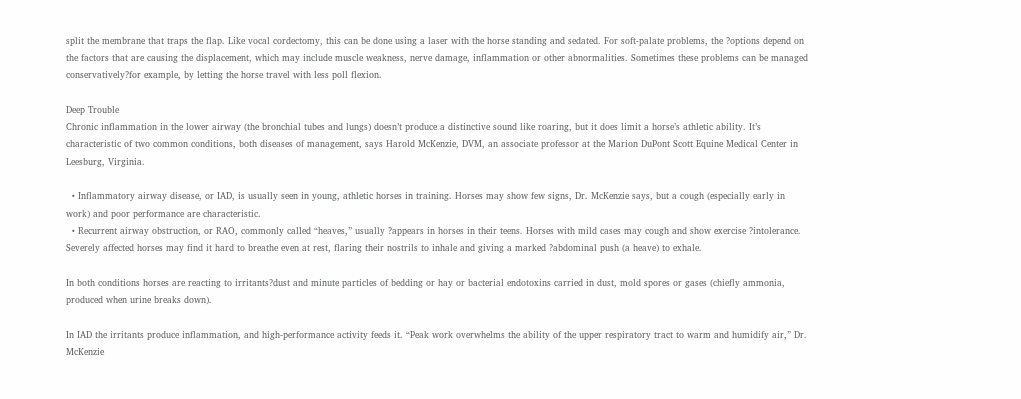split the membrane that traps the flap. Like vocal cordectomy, this can be done using a laser with the horse standing and sedated. For soft-palate problems, the ?options depend on the factors that are causing the displacement, which may include muscle weakness, nerve damage, inflammation or other abnormalities. Sometimes these problems can be managed conservatively?for example, by letting the horse travel with less poll flexion.

Deep Trouble
Chronic inflammation in the lower airway (the bronchial tubes and lungs) doesn’t produce a distinctive sound like roaring, but it does limit a horse’s athletic ability. It’s characteristic of two common conditions, both diseases of management, says Harold McKenzie, DVM, an associate professor at the Marion DuPont Scott Equine Medical Center in Leesburg, Virginia.

  • Inflammatory airway disease, or IAD, is usually seen in young, athletic horses in training. Horses may show few signs, Dr. McKenzie says, but a cough (especially early in work) and poor performance are characteristic.
  • Recurrent airway obstruction, or RAO, commonly called “heaves,” usually ?appears in horses in their teens. Horses with mild cases may cough and show exercise ?intolerance. Severely affected horses may find it hard to breathe even at rest, flaring their nostrils to inhale and giving a marked ?abdominal push (a heave) to exhale.

In both conditions horses are reacting to irritants?dust and minute particles of bedding or hay or bacterial endotoxins carried in dust, mold spores or gases (chiefly ammonia, produced when urine breaks down).

In IAD the irritants produce inflammation, and high-performance activity feeds it. “Peak work overwhelms the ability of the upper respiratory tract to warm and humidify air,” Dr. McKenzie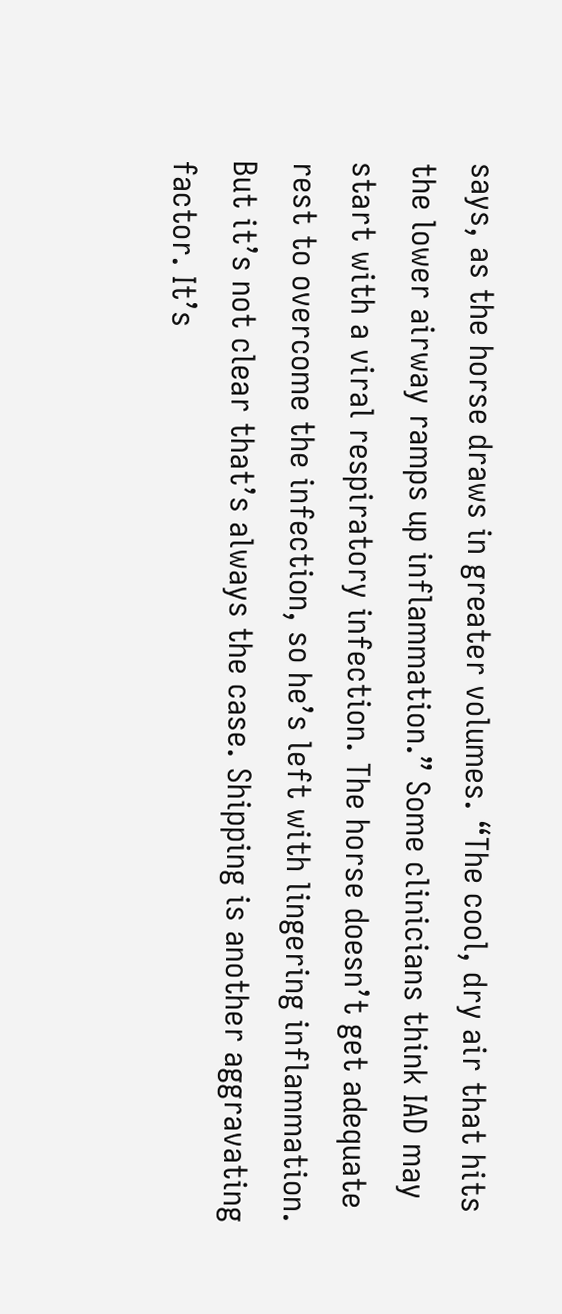says, as the horse draws in greater volumes. “The cool, dry air that hits the lower airway ramps up inflammation.” Some clinicians think IAD may start with a viral respiratory infection. The horse doesn’t get adequate rest to overcome the infection, so he’s left with lingering inflammation. But it’s not clear that’s always the case. Shipping is another aggravating factor. It’s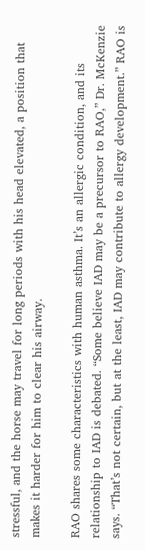stressful, and the horse may travel for long periods with his head elevated, a position that makes it harder for him to clear his airway.

RAO shares some characteristics with human asthma. It’s an allergic condition, and its relationship to IAD is debated. “Some believe IAD may be a precursor to RAO,” Dr. McKenzie says. “That’s not certain, but at the least, IAD may contribute to allergy development.” RAO is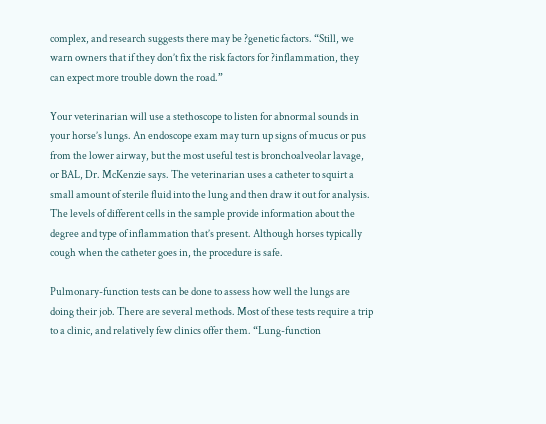complex, and research suggests there may be ?genetic factors. “Still, we warn owners that if they don’t fix the risk factors for ?inflammation, they can expect more trouble down the road.”

Your veterinarian will use a stethoscope to listen for abnormal sounds in your horse’s lungs. An endoscope exam may turn up signs of mucus or pus from the lower airway, but the most useful test is bronchoalveolar lavage, or BAL, Dr. McKenzie says. The veterinarian uses a catheter to squirt a small amount of sterile fluid into the lung and then draw it out for analysis. The levels of different cells in the sample provide information about the degree and type of inflammation that’s present. Although horses typically cough when the catheter goes in, the procedure is safe.

Pulmonary-function tests can be done to assess how well the lungs are doing their job. There are several methods. Most of these tests require a trip to a clinic, and relatively few clinics offer them. “Lung-function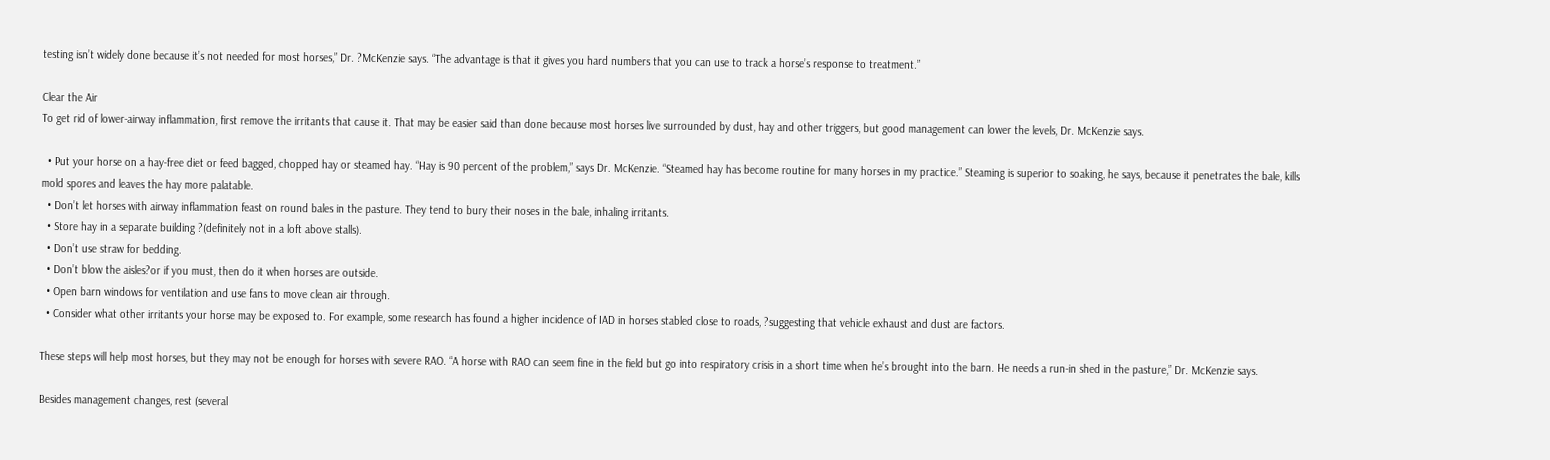testing isn’t widely done because it’s not needed for most horses,” Dr. ?McKenzie says. “The advantage is that it gives you hard numbers that you can use to track a horse’s response to treatment.”

Clear the Air
To get rid of lower-airway inflammation, first remove the irritants that cause it. That may be easier said than done because most horses live surrounded by dust, hay and other triggers, but good management can lower the levels, Dr. McKenzie says.

  • Put your horse on a hay-free diet or feed bagged, chopped hay or steamed hay. “Hay is 90 percent of the problem,” says Dr. McKenzie. “Steamed hay has become routine for many horses in my practice.” Steaming is superior to soaking, he says, because it penetrates the bale, kills mold spores and leaves the hay more palatable.
  • Don’t let horses with airway inflammation feast on round bales in the pasture. They tend to bury their noses in the bale, inhaling irritants.
  • Store hay in a separate building ?(definitely not in a loft above stalls).
  • Don’t use straw for bedding.
  • Don’t blow the aisles?or if you must, then do it when horses are outside.
  • Open barn windows for ventilation and use fans to move clean air through.
  • Consider what other irritants your horse may be exposed to. For example, some research has found a higher incidence of IAD in horses stabled close to roads, ?suggesting that vehicle exhaust and dust are factors.

These steps will help most horses, but they may not be enough for horses with severe RAO. “A horse with RAO can seem fine in the field but go into respiratory crisis in a short time when he’s brought into the barn. He needs a run-in shed in the pasture,” Dr. McKenzie says.

Besides management changes, rest (several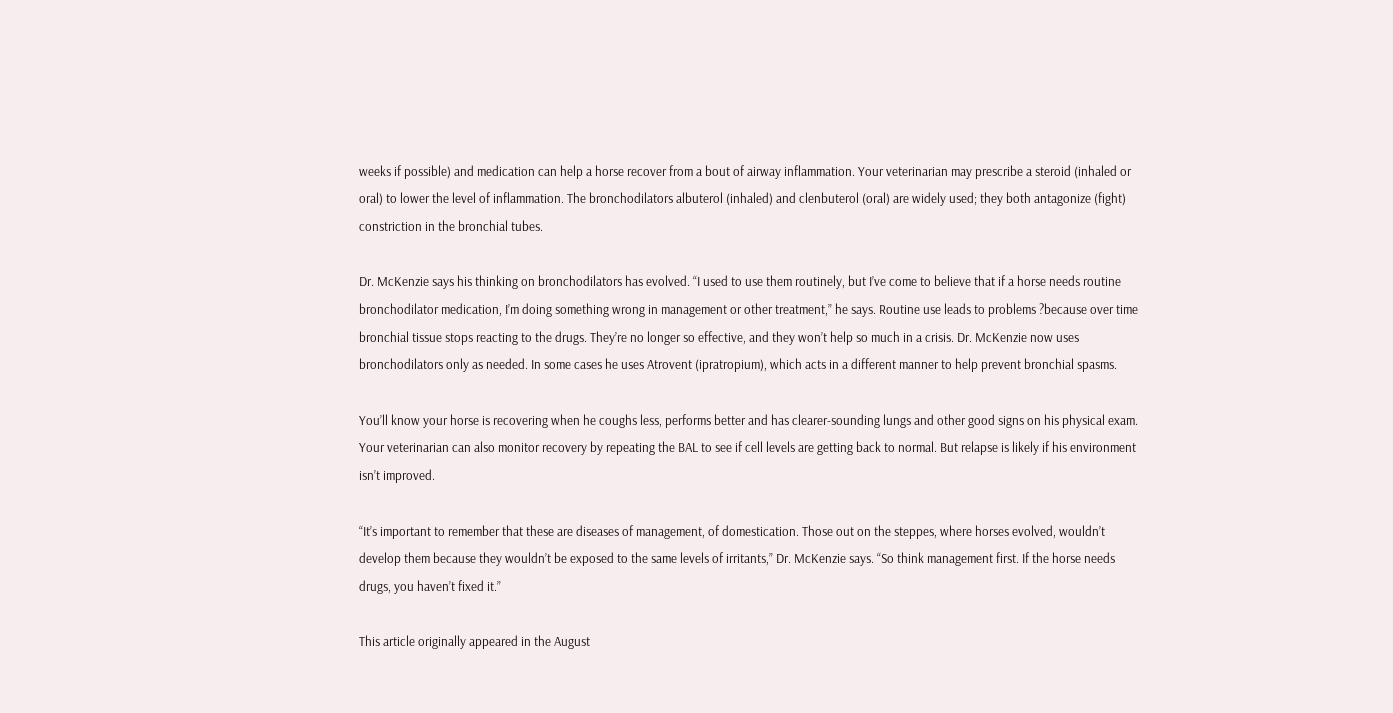weeks if possible) and medication can help a horse recover from a bout of airway inflammation. Your veterinarian may prescribe a steroid (inhaled or oral) to lower the level of inflammation. The bronchodilators albuterol (inhaled) and clenbuterol (oral) are widely used; they both antagonize (fight) constriction in the bronchial tubes.

Dr. McKenzie says his thinking on bronchodilators has evolved. “I used to use them routinely, but I’ve come to believe that if a horse needs routine bronchodilator medication, I’m doing something wrong in management or other treatment,” he says. Routine use leads to problems ?because over time bronchial tissue stops reacting to the drugs. They’re no longer so effective, and they won’t help so much in a crisis. Dr. McKenzie now uses bronchodilators only as needed. In some cases he uses Atrovent (ipratropium), which acts in a different manner to help prevent bronchial spasms.

You’ll know your horse is recovering when he coughs less, performs better and has clearer-sounding lungs and other good signs on his physical exam. Your veterinarian can also monitor recovery by repeating the BAL to see if cell levels are getting back to normal. But relapse is likely if his environment isn’t improved.

“It’s important to remember that these are diseases of management, of domestication. Those out on the steppes, where horses evolved, wouldn’t develop them because they wouldn’t be exposed to the same levels of irritants,” Dr. McKenzie says. “So think management first. If the horse needs drugs, you haven’t fixed it.”

This article originally appeared in the August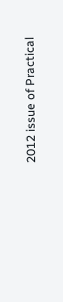2012 issue of Practical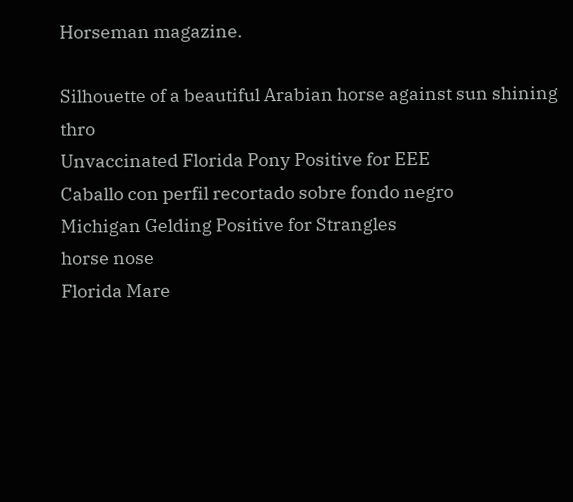Horseman magazine.

Silhouette of a beautiful Arabian horse against sun shining thro
Unvaccinated Florida Pony Positive for EEE
Caballo con perfil recortado sobre fondo negro
Michigan Gelding Positive for Strangles
horse nose
Florida Mare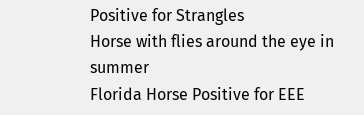Positive for Strangles
Horse with flies around the eye in summer
Florida Horse Positive for EEE